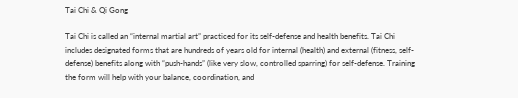Tai Chi & Qi Gong

Tai Chi is called an “internal martial art” practiced for its self-defense and health benefits. Tai Chi includes designated forms that are hundreds of years old for internal (health) and external (fitness, self-defense) benefits along with “push-hands” (like very slow, controlled sparring) for self-defense. Training the form will help with your balance, coordination, and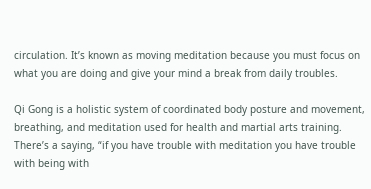circulation. It’s known as moving meditation because you must focus on what you are doing and give your mind a break from daily troubles.

Qi Gong is a holistic system of coordinated body posture and movement, breathing, and meditation used for health and martial arts training.  There’s a saying, “if you have trouble with meditation you have trouble with being with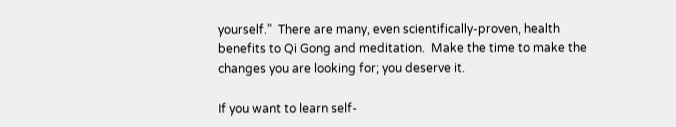yourself.”  There are many, even scientifically-proven, health benefits to Qi Gong and meditation.  Make the time to make the changes you are looking for; you deserve it.

If you want to learn self-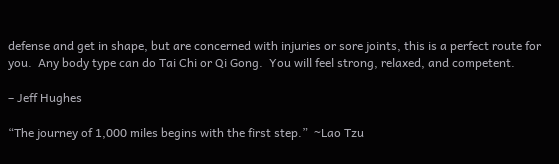defense and get in shape, but are concerned with injuries or sore joints, this is a perfect route for you.  Any body type can do Tai Chi or Qi Gong.  You will feel strong, relaxed, and competent.

– Jeff Hughes

“The journey of 1,000 miles begins with the first step.”  ~Lao Tzu